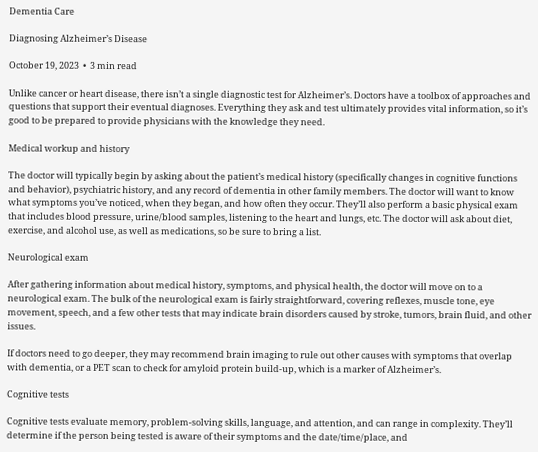Dementia Care

Diagnosing Alzheimer’s Disease

October 19, 2023  •  3 min read

Unlike cancer or heart disease, there isn’t a single diagnostic test for Alzheimer’s. Doctors have a toolbox of approaches and questions that support their eventual diagnoses. Everything they ask and test ultimately provides vital information, so it’s good to be prepared to provide physicians with the knowledge they need.

Medical workup and history

The doctor will typically begin by asking about the patient’s medical history (specifically changes in cognitive functions and behavior), psychiatric history, and any record of dementia in other family members. The doctor will want to know what symptoms you’ve noticed, when they began, and how often they occur. They’ll also perform a basic physical exam that includes blood pressure, urine/blood samples, listening to the heart and lungs, etc. The doctor will ask about diet, exercise, and alcohol use, as well as medications, so be sure to bring a list.

Neurological exam

After gathering information about medical history, symptoms, and physical health, the doctor will move on to a neurological exam. The bulk of the neurological exam is fairly straightforward, covering reflexes, muscle tone, eye movement, speech, and a few other tests that may indicate brain disorders caused by stroke, tumors, brain fluid, and other issues.

If doctors need to go deeper, they may recommend brain imaging to rule out other causes with symptoms that overlap with dementia, or a PET scan to check for amyloid protein build-up, which is a marker of Alzheimer’s.

Cognitive tests

Cognitive tests evaluate memory, problem-solving skills, language, and attention, and can range in complexity. They’ll determine if the person being tested is aware of their symptoms and the date/time/place, and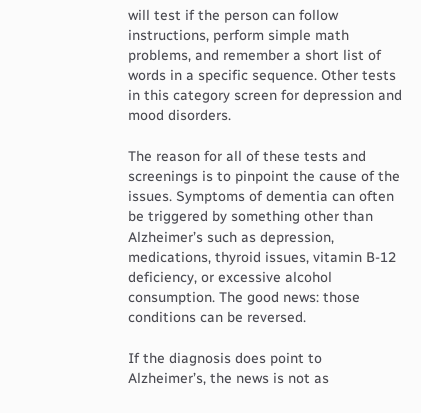will test if the person can follow instructions, perform simple math problems, and remember a short list of words in a specific sequence. Other tests in this category screen for depression and mood disorders.

The reason for all of these tests and screenings is to pinpoint the cause of the issues. Symptoms of dementia can often be triggered by something other than Alzheimer’s such as depression, medications, thyroid issues, vitamin B-12 deficiency, or excessive alcohol consumption. The good news: those conditions can be reversed.

If the diagnosis does point to Alzheimer’s, the news is not as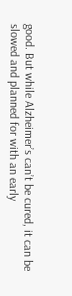good. But while Alzheimer’s can’t be cured, it can be slowed and planned for with an early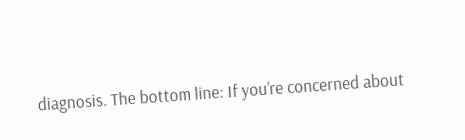diagnosis. The bottom line: If you’re concerned about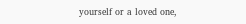yourself or a loved one,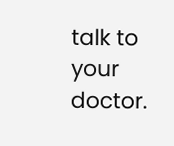talk to your doctor.